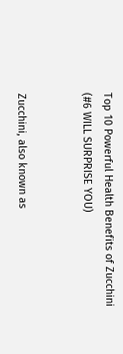Top 10 Powerful Health Benefits of Zucchini (#6 WILL SURPRISE YOU)


Zucchini, also known as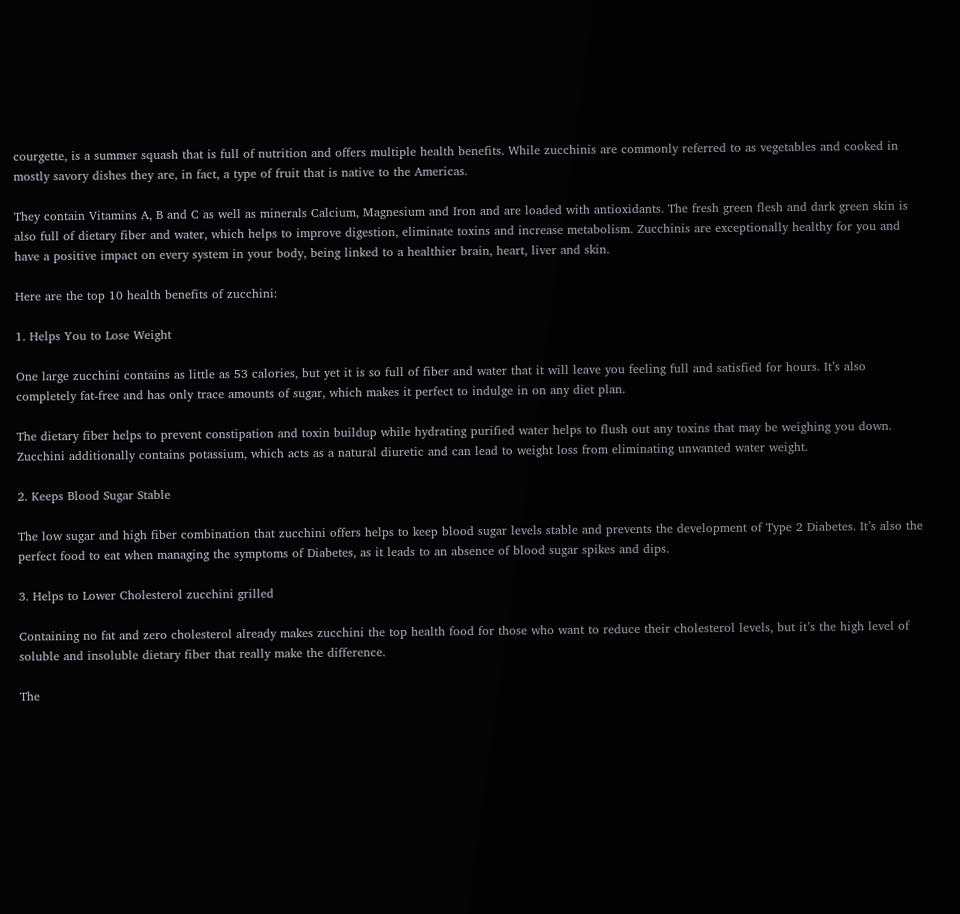courgette, is a summer squash that is full of nutrition and offers multiple health benefits. While zucchinis are commonly referred to as vegetables and cooked in mostly savory dishes they are, in fact, a type of fruit that is native to the Americas.

They contain Vitamins A, B and C as well as minerals Calcium, Magnesium and Iron and are loaded with antioxidants. The fresh green flesh and dark green skin is also full of dietary fiber and water, which helps to improve digestion, eliminate toxins and increase metabolism. Zucchinis are exceptionally healthy for you and have a positive impact on every system in your body, being linked to a healthier brain, heart, liver and skin.

Here are the top 10 health benefits of zucchini:

1. Helps You to Lose Weight

One large zucchini contains as little as 53 calories, but yet it is so full of fiber and water that it will leave you feeling full and satisfied for hours. It’s also completely fat-free and has only trace amounts of sugar, which makes it perfect to indulge in on any diet plan.

The dietary fiber helps to prevent constipation and toxin buildup while hydrating purified water helps to flush out any toxins that may be weighing you down. Zucchini additionally contains potassium, which acts as a natural diuretic and can lead to weight loss from eliminating unwanted water weight.

2. Keeps Blood Sugar Stable

The low sugar and high fiber combination that zucchini offers helps to keep blood sugar levels stable and prevents the development of Type 2 Diabetes. It’s also the perfect food to eat when managing the symptoms of Diabetes, as it leads to an absence of blood sugar spikes and dips.

3. Helps to Lower Cholesterol zucchini grilled

Containing no fat and zero cholesterol already makes zucchini the top health food for those who want to reduce their cholesterol levels, but it’s the high level of soluble and insoluble dietary fiber that really make the difference.

The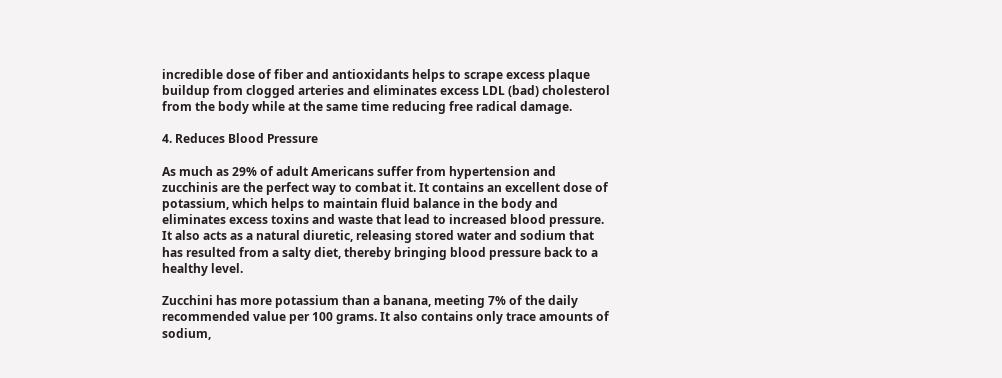incredible dose of fiber and antioxidants helps to scrape excess plaque buildup from clogged arteries and eliminates excess LDL (bad) cholesterol from the body while at the same time reducing free radical damage.

4. Reduces Blood Pressure

As much as 29% of adult Americans suffer from hypertension and zucchinis are the perfect way to combat it. It contains an excellent dose of potassium, which helps to maintain fluid balance in the body and eliminates excess toxins and waste that lead to increased blood pressure. It also acts as a natural diuretic, releasing stored water and sodium that has resulted from a salty diet, thereby bringing blood pressure back to a healthy level.

Zucchini has more potassium than a banana, meeting 7% of the daily recommended value per 100 grams. It also contains only trace amounts of sodium,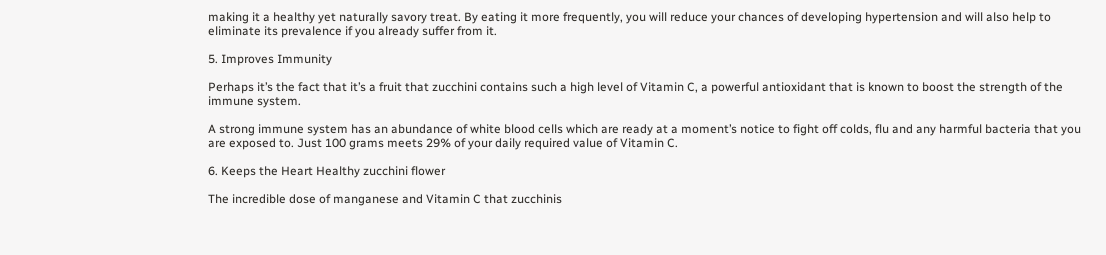making it a healthy yet naturally savory treat. By eating it more frequently, you will reduce your chances of developing hypertension and will also help to eliminate its prevalence if you already suffer from it.

5. Improves Immunity

Perhaps it’s the fact that it’s a fruit that zucchini contains such a high level of Vitamin C, a powerful antioxidant that is known to boost the strength of the immune system.

A strong immune system has an abundance of white blood cells which are ready at a moment’s notice to fight off colds, flu and any harmful bacteria that you are exposed to. Just 100 grams meets 29% of your daily required value of Vitamin C.

6. Keeps the Heart Healthy zucchini flower

The incredible dose of manganese and Vitamin C that zucchinis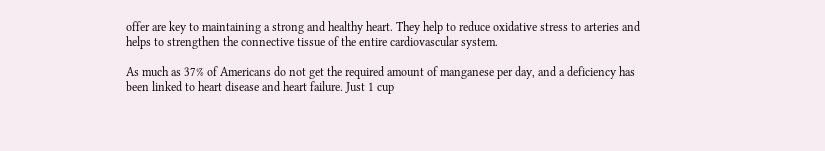offer are key to maintaining a strong and healthy heart. They help to reduce oxidative stress to arteries and helps to strengthen the connective tissue of the entire cardiovascular system.

As much as 37% of Americans do not get the required amount of manganese per day, and a deficiency has been linked to heart disease and heart failure. Just 1 cup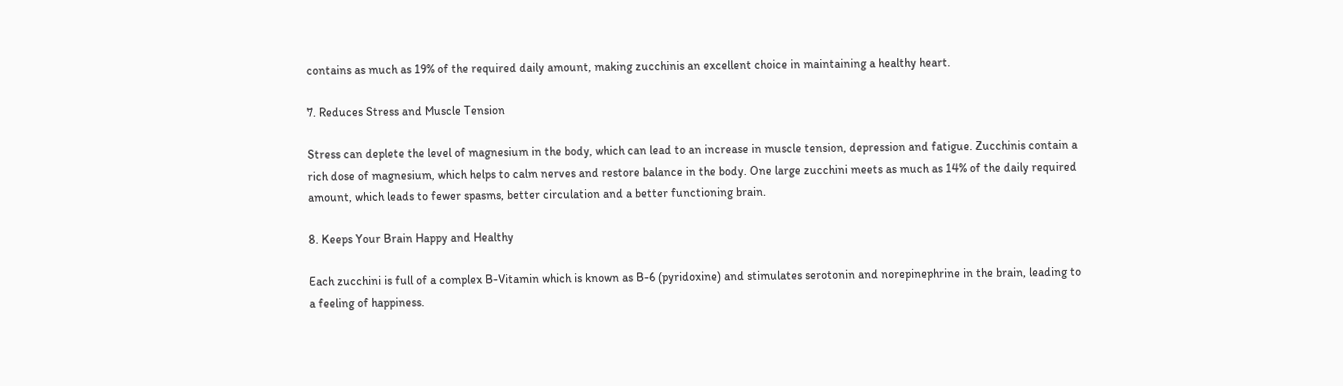contains as much as 19% of the required daily amount, making zucchinis an excellent choice in maintaining a healthy heart.

7. Reduces Stress and Muscle Tension

Stress can deplete the level of magnesium in the body, which can lead to an increase in muscle tension, depression and fatigue. Zucchinis contain a rich dose of magnesium, which helps to calm nerves and restore balance in the body. One large zucchini meets as much as 14% of the daily required amount, which leads to fewer spasms, better circulation and a better functioning brain.

8. Keeps Your Brain Happy and Healthy

Each zucchini is full of a complex B-Vitamin which is known as B-6 (pyridoxine) and stimulates serotonin and norepinephrine in the brain, leading to a feeling of happiness.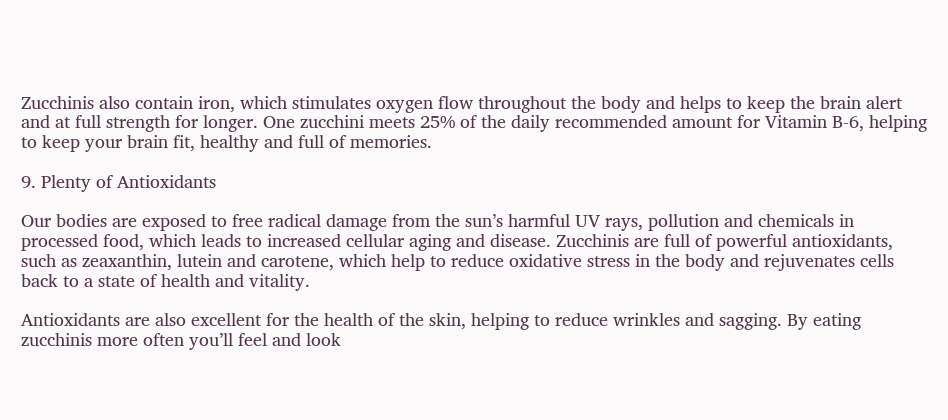Zucchinis also contain iron, which stimulates oxygen flow throughout the body and helps to keep the brain alert and at full strength for longer. One zucchini meets 25% of the daily recommended amount for Vitamin B-6, helping to keep your brain fit, healthy and full of memories.

9. Plenty of Antioxidants

Our bodies are exposed to free radical damage from the sun’s harmful UV rays, pollution and chemicals in processed food, which leads to increased cellular aging and disease. Zucchinis are full of powerful antioxidants, such as zeaxanthin, lutein and carotene, which help to reduce oxidative stress in the body and rejuvenates cells back to a state of health and vitality.

Antioxidants are also excellent for the health of the skin, helping to reduce wrinkles and sagging. By eating zucchinis more often you’ll feel and look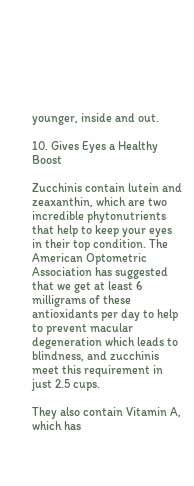younger, inside and out.

10. Gives Eyes a Healthy Boost

Zucchinis contain lutein and zeaxanthin, which are two incredible phytonutrients that help to keep your eyes in their top condition. The American Optometric Association has suggested that we get at least 6 milligrams of these antioxidants per day to help to prevent macular degeneration which leads to blindness, and zucchinis meet this requirement in just 2.5 cups.

They also contain Vitamin A, which has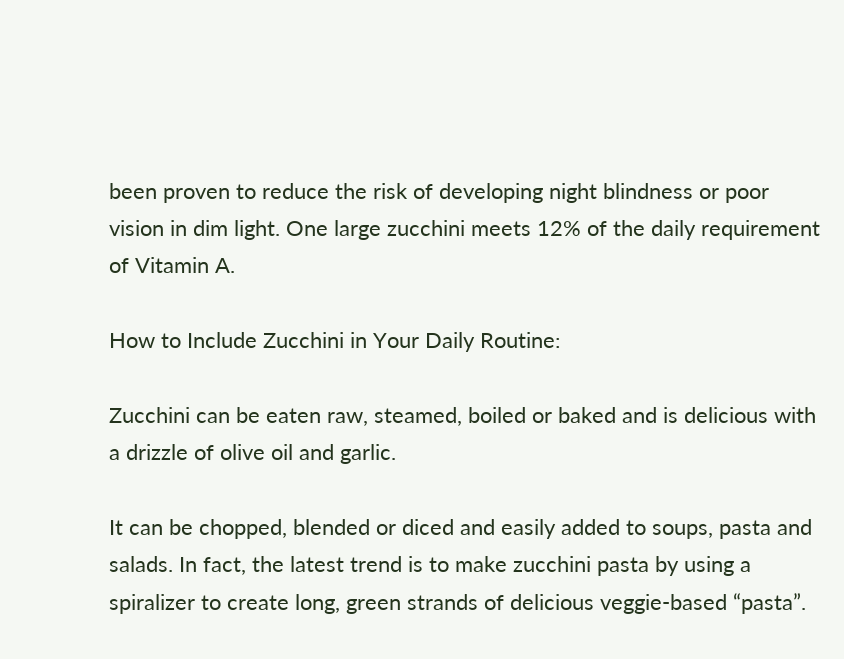been proven to reduce the risk of developing night blindness or poor vision in dim light. One large zucchini meets 12% of the daily requirement of Vitamin A.

How to Include Zucchini in Your Daily Routine:

Zucchini can be eaten raw, steamed, boiled or baked and is delicious with a drizzle of olive oil and garlic.

It can be chopped, blended or diced and easily added to soups, pasta and salads. In fact, the latest trend is to make zucchini pasta by using a spiralizer to create long, green strands of delicious veggie-based “pasta”.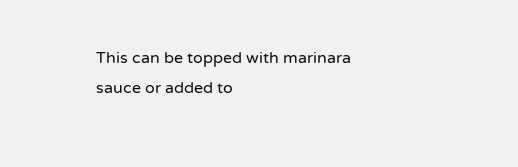This can be topped with marinara sauce or added to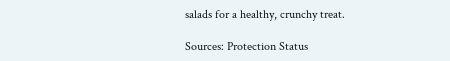salads for a healthy, crunchy treat.

Sources: Protection Status